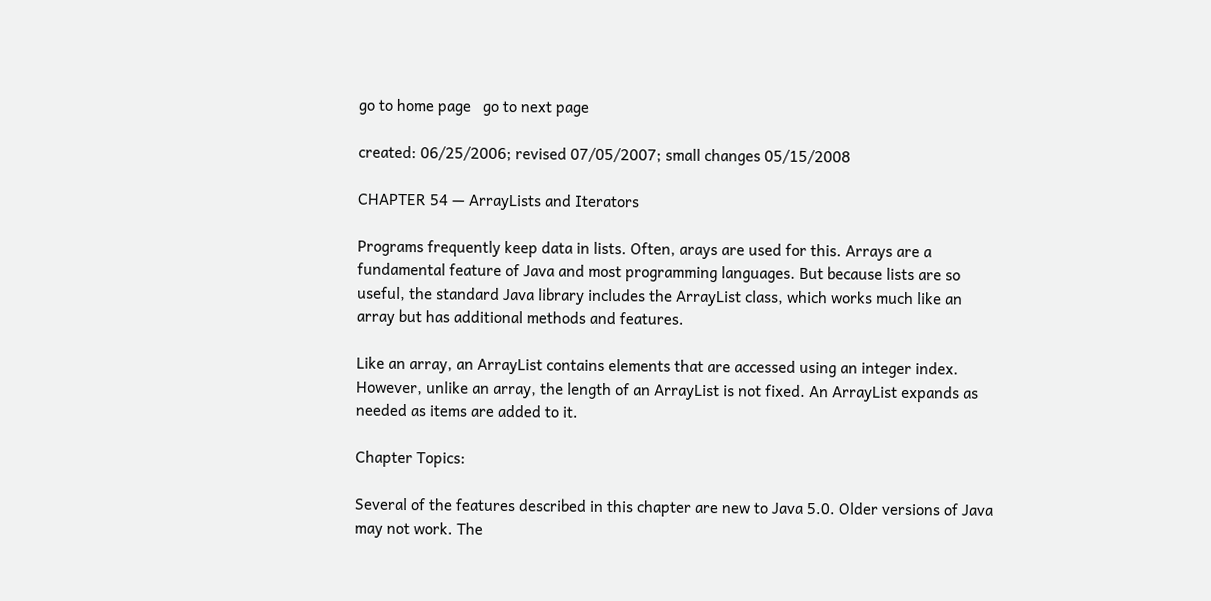go to home page   go to next page

created: 06/25/2006; revised 07/05/2007; small changes 05/15/2008

CHAPTER 54 — ArrayLists and Iterators

Programs frequently keep data in lists. Often, arays are used for this. Arrays are a fundamental feature of Java and most programming languages. But because lists are so useful, the standard Java library includes the ArrayList class, which works much like an array but has additional methods and features.

Like an array, an ArrayList contains elements that are accessed using an integer index. However, unlike an array, the length of an ArrayList is not fixed. An ArrayList expands as needed as items are added to it.

Chapter Topics:

Several of the features described in this chapter are new to Java 5.0. Older versions of Java may not work. The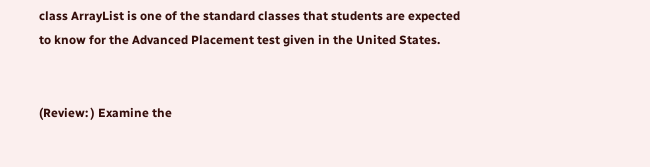class ArrayList is one of the standard classes that students are expected to know for the Advanced Placement test given in the United States.


(Review: ) Examine the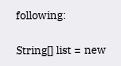following:

String[] list = new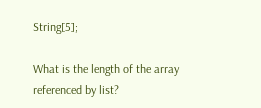String[5];

What is the length of the array referenced by list?